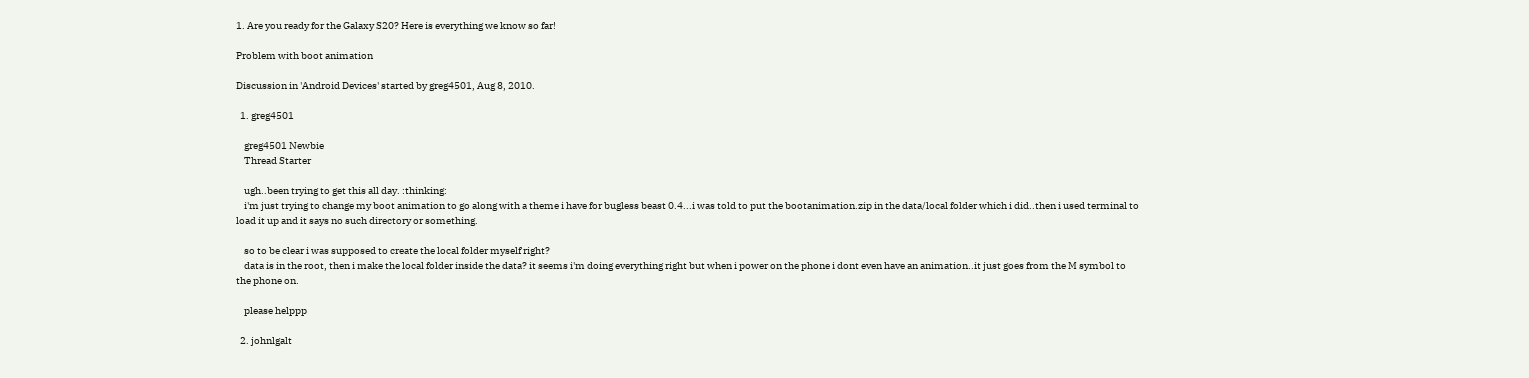1. Are you ready for the Galaxy S20? Here is everything we know so far!

Problem with boot animation

Discussion in 'Android Devices' started by greg4501, Aug 8, 2010.

  1. greg4501

    greg4501 Newbie
    Thread Starter

    ugh..been trying to get this all day. :thinking:
    i'm just trying to change my boot animation to go along with a theme i have for bugless beast 0.4...i was told to put the bootanimation.zip in the data/local folder which i did..then i used terminal to load it up and it says no such directory or something.

    so to be clear i was supposed to create the local folder myself right?
    data is in the root, then i make the local folder inside the data? it seems i'm doing everything right but when i power on the phone i dont even have an animation..it just goes from the M symbol to the phone on.

    please helppp

  2. johnlgalt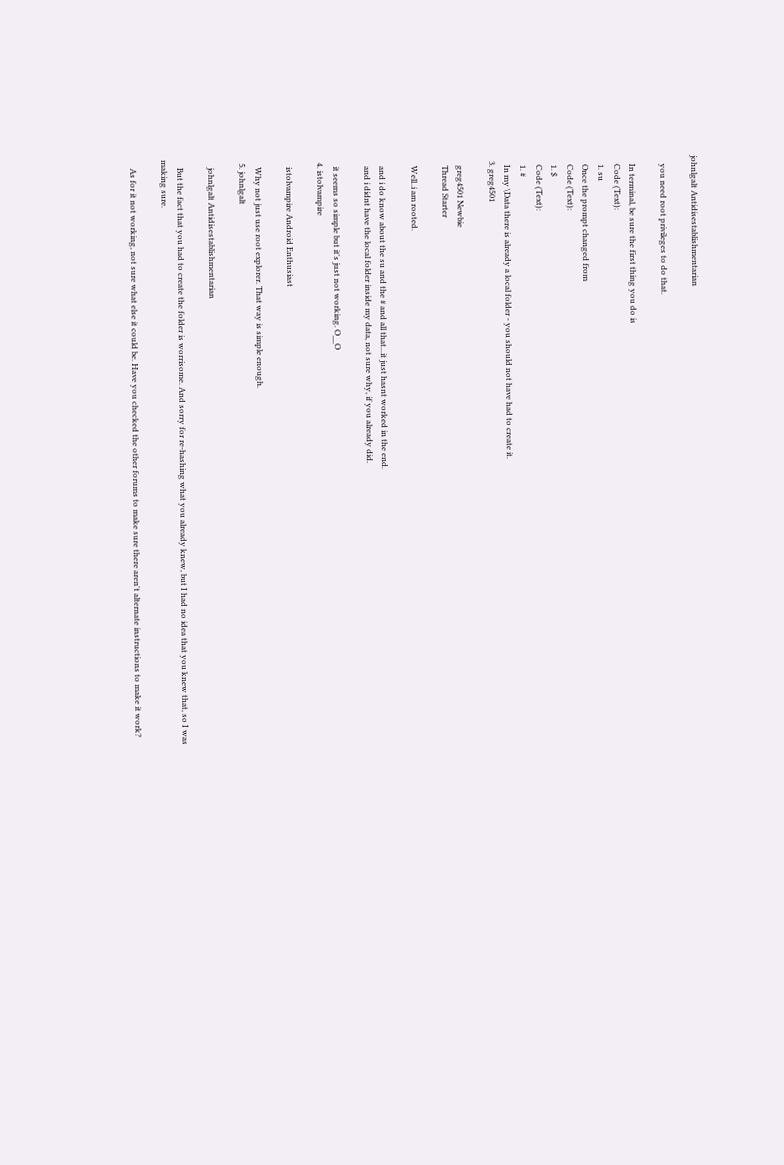johnlgalt Antidisestablishmentarian

    you need root privileges to do that.

    In terminal, be sure the first thing you do is
    Code (Text):
    1. su
    Once the prompt changed from
    Code (Text):
    1. $
    Code (Text):
    1. #
    In my \Data there is already a local folder - you should not have had to create it.
  3. greg4501

    greg4501 Newbie
    Thread Starter

    Well..i am rooted.

    and i do know about the su and the # and all that...it just hasnt worked in the end.
    and i didnt have the local folder inside my data, not sure why, if you already did.

    it seems so simple but it's just not working. O__O
  4. istolvampire

    istolvampire Android Enthusiast

    Why not just use root explorer. That way is simple enough.
  5. johnlgalt

    johnlgalt Antidisestablishmentarian

    But the fact that you had to create the folder is worrisome. And sorry for re-hashing what you already knew, but I had no idea that you knew that, so I was making sure.

    As for it not working, not sure what else it could be. Have you checked the other forums to make sure there aren't alternate instructions to make it work?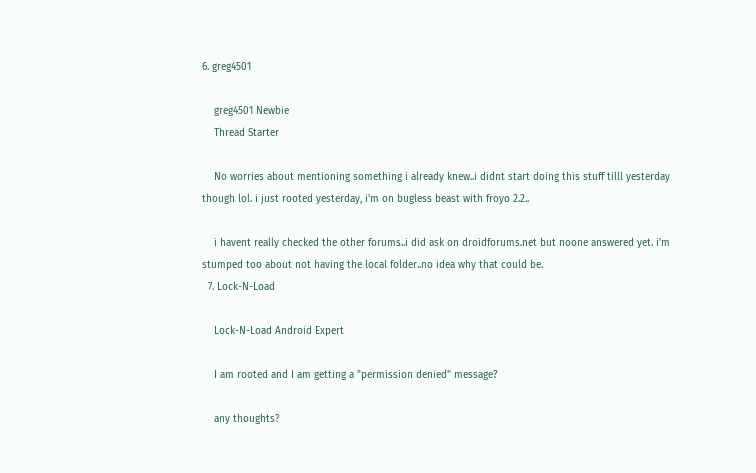6. greg4501

    greg4501 Newbie
    Thread Starter

    No worries about mentioning something i already knew..i didnt start doing this stuff tilll yesterday though lol. i just rooted yesterday, i'm on bugless beast with froyo 2.2..

    i havent really checked the other forums..i did ask on droidforums.net but noone answered yet. i'm stumped too about not having the local folder..no idea why that could be.
  7. Lock-N-Load

    Lock-N-Load Android Expert

    I am rooted and I am getting a "permission denied" message?

    any thoughts?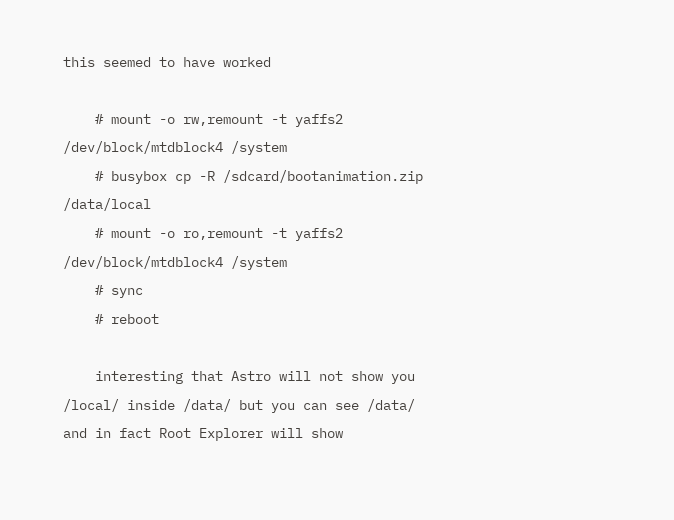this seemed to have worked

    # mount -o rw,remount -t yaffs2 /dev/block/mtdblock4 /system
    # busybox cp -R /sdcard/bootanimation.zip /data/local
    # mount -o ro,remount -t yaffs2 /dev/block/mtdblock4 /system
    # sync
    # reboot

    interesting that Astro will not show you /local/ inside /data/ but you can see /data/ and in fact Root Explorer will show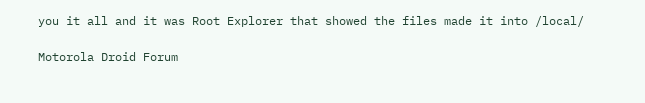you it all and it was Root Explorer that showed the files made it into /local/

Motorola Droid Forum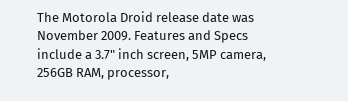The Motorola Droid release date was November 2009. Features and Specs include a 3.7" inch screen, 5MP camera, 256GB RAM, processor,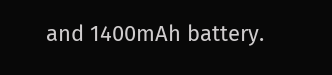and 1400mAh battery.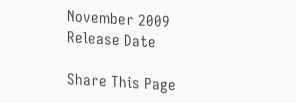November 2009
Release Date

Share This Page